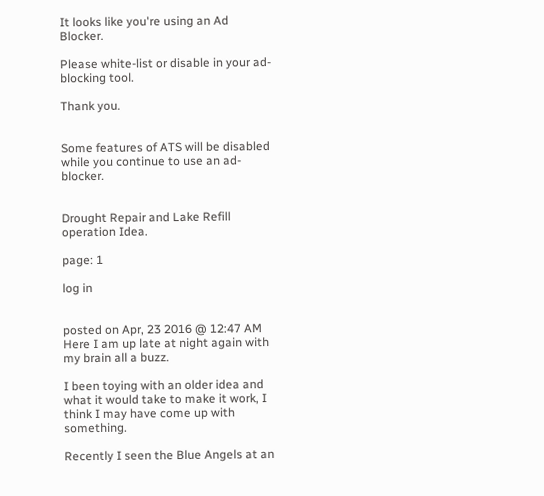It looks like you're using an Ad Blocker.

Please white-list or disable in your ad-blocking tool.

Thank you.


Some features of ATS will be disabled while you continue to use an ad-blocker.


Drought Repair and Lake Refill operation Idea.

page: 1

log in


posted on Apr, 23 2016 @ 12:47 AM
Here I am up late at night again with my brain all a buzz.

I been toying with an older idea and what it would take to make it work, I think I may have come up with something.

Recently I seen the Blue Angels at an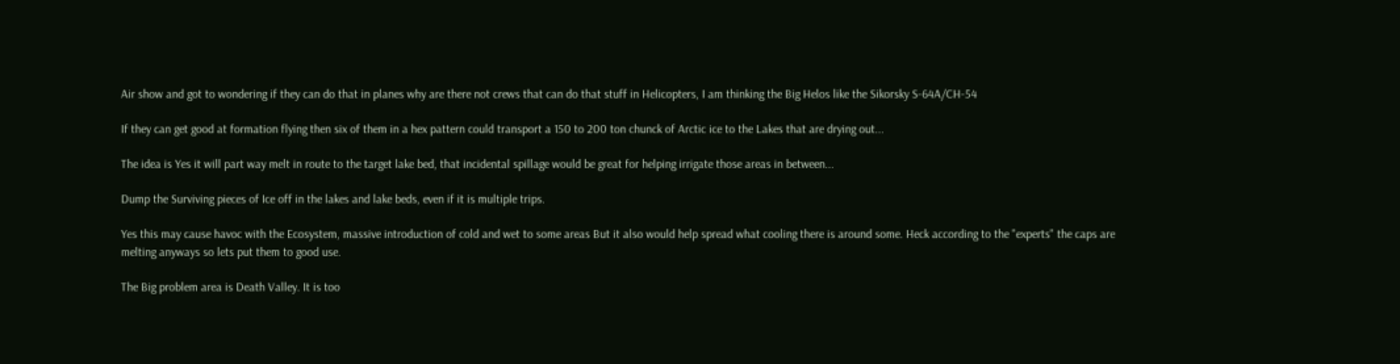Air show and got to wondering if they can do that in planes why are there not crews that can do that stuff in Helicopters, I am thinking the Big Helos like the Sikorsky S-64A/CH-54

If they can get good at formation flying then six of them in a hex pattern could transport a 150 to 200 ton chunck of Arctic ice to the Lakes that are drying out...

The idea is Yes it will part way melt in route to the target lake bed, that incidental spillage would be great for helping irrigate those areas in between...

Dump the Surviving pieces of Ice off in the lakes and lake beds, even if it is multiple trips.

Yes this may cause havoc with the Ecosystem, massive introduction of cold and wet to some areas But it also would help spread what cooling there is around some. Heck according to the "experts" the caps are melting anyways so lets put them to good use.

The Big problem area is Death Valley. It is too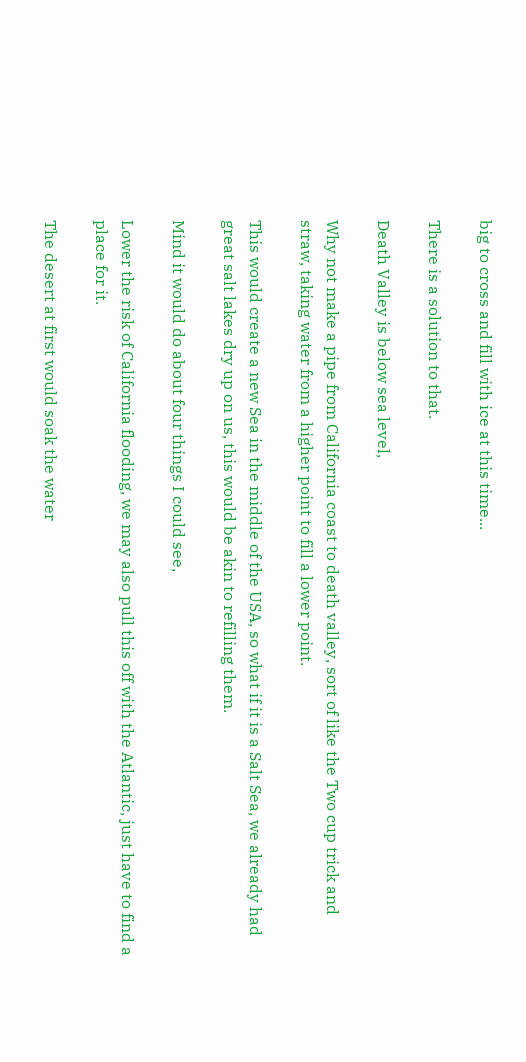big to cross and fill with ice at this time...

There is a solution to that.

Death Valley is below sea level,

Why not make a pipe from California coast to death valley, sort of like the Two cup trick and straw, taking water from a higher point to fill a lower point.

This would create a new Sea in the middle of the USA, so what if it is a Salt Sea, we already had great salt lakes dry up on us, this would be akin to refilling them.

Mind it would do about four things I could see,

Lower the risk of California flooding, we may also pull this off with the Atlantic, just have to find a place for it.

The desert at first would soak the water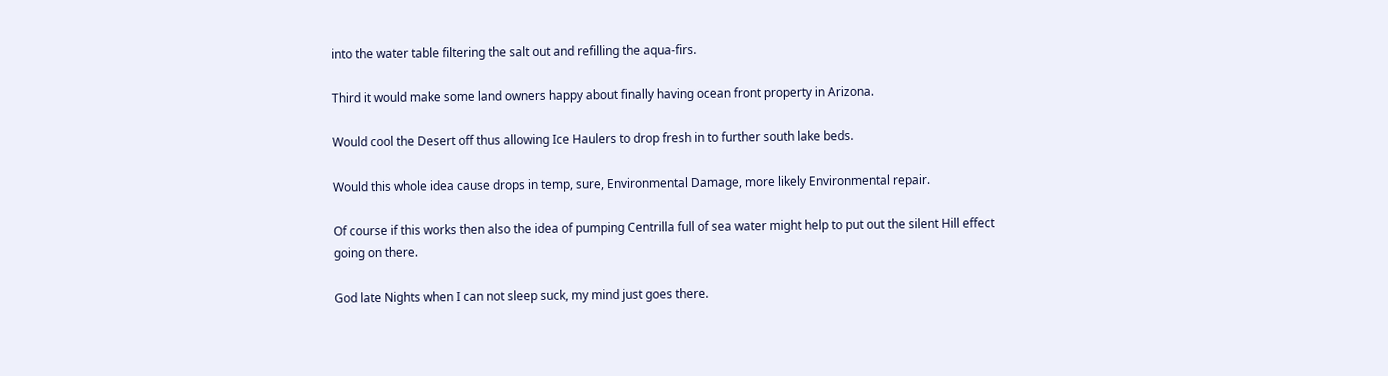into the water table filtering the salt out and refilling the aqua-firs.

Third it would make some land owners happy about finally having ocean front property in Arizona.

Would cool the Desert off thus allowing Ice Haulers to drop fresh in to further south lake beds.

Would this whole idea cause drops in temp, sure, Environmental Damage, more likely Environmental repair.

Of course if this works then also the idea of pumping Centrilla full of sea water might help to put out the silent Hill effect going on there.

God late Nights when I can not sleep suck, my mind just goes there.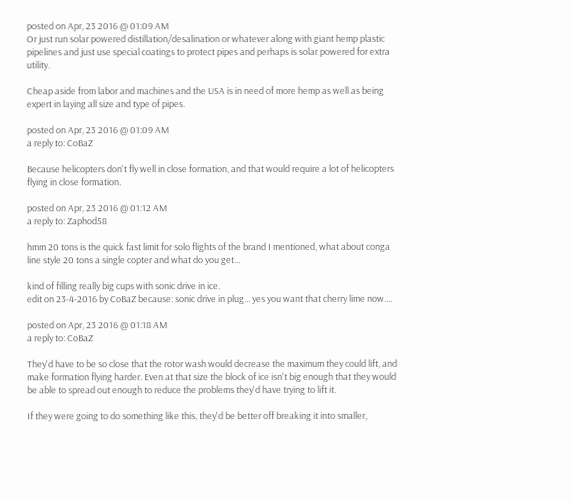posted on Apr, 23 2016 @ 01:09 AM
Or just run solar powered distillation/desalination or whatever along with giant hemp plastic pipelines and just use special coatings to protect pipes and perhaps is solar powered for extra utility.

Cheap aside from labor and machines and the USA is in need of more hemp as well as being expert in laying all size and type of pipes.

posted on Apr, 23 2016 @ 01:09 AM
a reply to: CoBaZ

Because helicopters don't fly well in close formation, and that would require a lot of helicopters flying in close formation.

posted on Apr, 23 2016 @ 01:12 AM
a reply to: Zaphod58

hmm 20 tons is the quick fast limit for solo flights of the brand I mentioned, what about conga line style 20 tons a single copter and what do you get...

kind of filling really big cups with sonic drive in ice.
edit on 23-4-2016 by CoBaZ because: sonic drive in plug... yes you want that cherry lime now....

posted on Apr, 23 2016 @ 01:18 AM
a reply to: CoBaZ

They'd have to be so close that the rotor wash would decrease the maximum they could lift, and make formation flying harder. Even at that size the block of ice isn't big enough that they would be able to spread out enough to reduce the problems they'd have trying to lift it.

If they were going to do something like this, they'd be better off breaking it into smaller,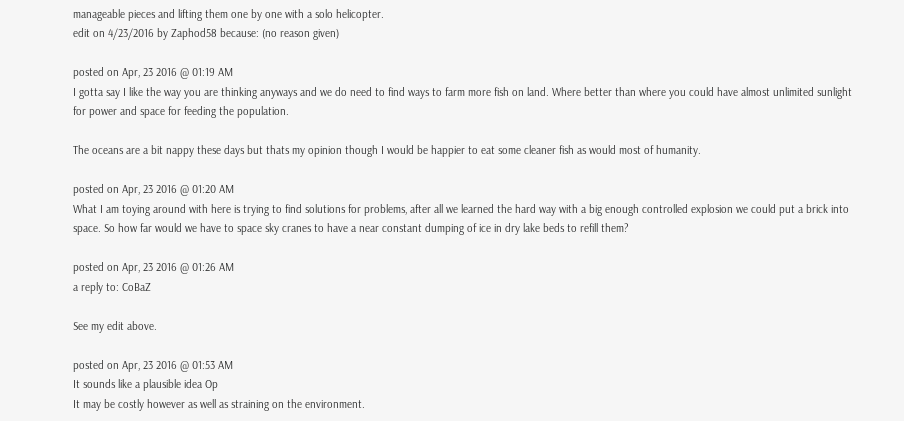manageable pieces and lifting them one by one with a solo helicopter.
edit on 4/23/2016 by Zaphod58 because: (no reason given)

posted on Apr, 23 2016 @ 01:19 AM
I gotta say I like the way you are thinking anyways and we do need to find ways to farm more fish on land. Where better than where you could have almost unlimited sunlight for power and space for feeding the population.

The oceans are a bit nappy these days but thats my opinion though I would be happier to eat some cleaner fish as would most of humanity.

posted on Apr, 23 2016 @ 01:20 AM
What I am toying around with here is trying to find solutions for problems, after all we learned the hard way with a big enough controlled explosion we could put a brick into space. So how far would we have to space sky cranes to have a near constant dumping of ice in dry lake beds to refill them?

posted on Apr, 23 2016 @ 01:26 AM
a reply to: CoBaZ

See my edit above.

posted on Apr, 23 2016 @ 01:53 AM
It sounds like a plausible idea Op
It may be costly however as well as straining on the environment.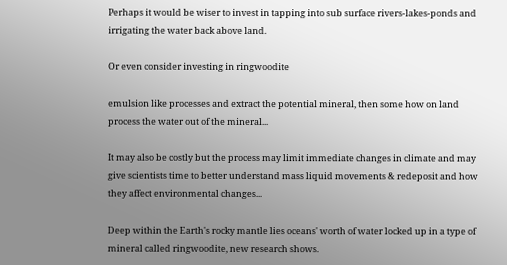Perhaps it would be wiser to invest in tapping into sub surface rivers-lakes-ponds and irrigating the water back above land.

Or even consider investing in ringwoodite

emulsion like processes and extract the potential mineral, then some how on land process the water out of the mineral...

It may also be costly but the process may limit immediate changes in climate and may give scientists time to better understand mass liquid movements & redeposit and how they affect environmental changes...

Deep within the Earth's rocky mantle lies oceans' worth of water locked up in a type of mineral called ringwoodite, new research shows.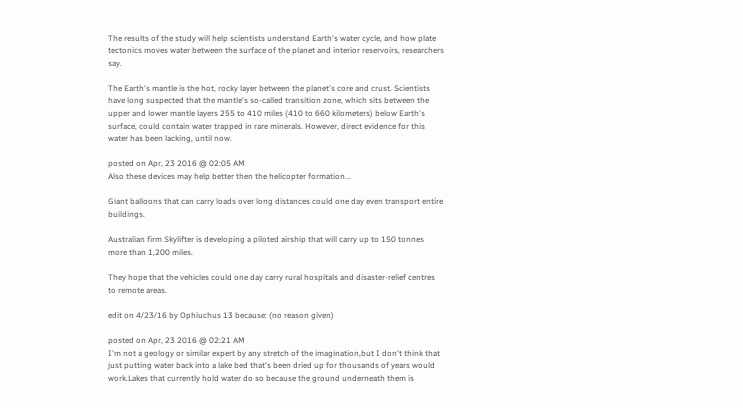The results of the study will help scientists understand Earth's water cycle, and how plate tectonics moves water between the surface of the planet and interior reservoirs, researchers say.

The Earth's mantle is the hot, rocky layer between the planet's core and crust. Scientists have long suspected that the mantle's so-called transition zone, which sits between the upper and lower mantle layers 255 to 410 miles (410 to 660 kilometers) below Earth's surface, could contain water trapped in rare minerals. However, direct evidence for this water has been lacking, until now.

posted on Apr, 23 2016 @ 02:05 AM
Also these devices may help better then the helicopter formation...

Giant balloons that can carry loads over long distances could one day even transport entire buildings.

Australian firm Skylifter is developing a piloted airship that will carry up to 150 tonnes more than 1,200 miles.

They hope that the vehicles could one day carry rural hospitals and disaster-relief centres to remote areas.

edit on 4/23/16 by Ophiuchus 13 because: (no reason given)

posted on Apr, 23 2016 @ 02:21 AM
I'm not a geology or similar expert by any stretch of the imagination,but I don't think that just putting water back into a lake bed that's been dried up for thousands of years would work.Lakes that currently hold water do so because the ground underneath them is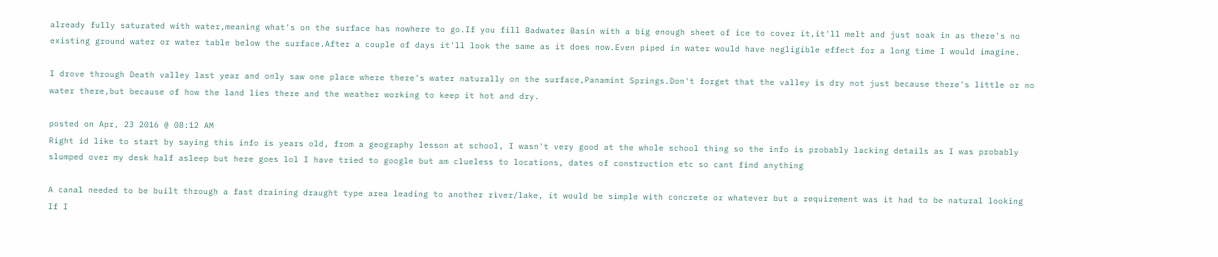already fully saturated with water,meaning what's on the surface has nowhere to go.If you fill Badwater Basin with a big enough sheet of ice to cover it,it'll melt and just soak in as there's no existing ground water or water table below the surface.After a couple of days it'll look the same as it does now.Even piped in water would have negligible effect for a long time I would imagine.

I drove through Death valley last year and only saw one place where there's water naturally on the surface,Panamint Springs.Don't forget that the valley is dry not just because there's little or no water there,but because of how the land lies there and the weather working to keep it hot and dry.

posted on Apr, 23 2016 @ 08:12 AM
Right id like to start by saying this info is years old, from a geography lesson at school, I wasn't very good at the whole school thing so the info is probably lacking details as I was probably slumped over my desk half asleep but here goes lol I have tried to google but am clueless to locations, dates of construction etc so cant find anything

A canal needed to be built through a fast draining draught type area leading to another river/lake, it would be simple with concrete or whatever but a requirement was it had to be natural looking
If I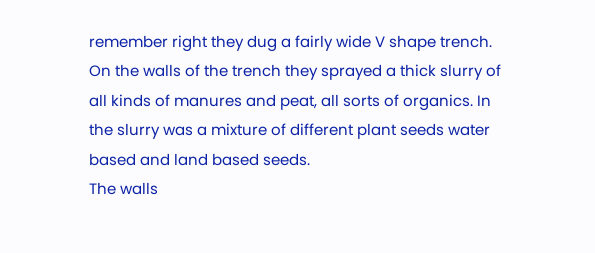remember right they dug a fairly wide V shape trench. On the walls of the trench they sprayed a thick slurry of all kinds of manures and peat, all sorts of organics. In the slurry was a mixture of different plant seeds water based and land based seeds.
The walls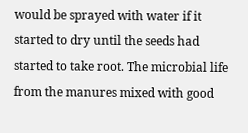would be sprayed with water if it started to dry until the seeds had started to take root. The microbial life from the manures mixed with good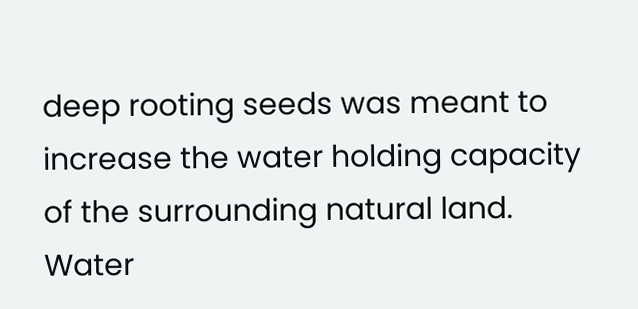deep rooting seeds was meant to increase the water holding capacity of the surrounding natural land. Water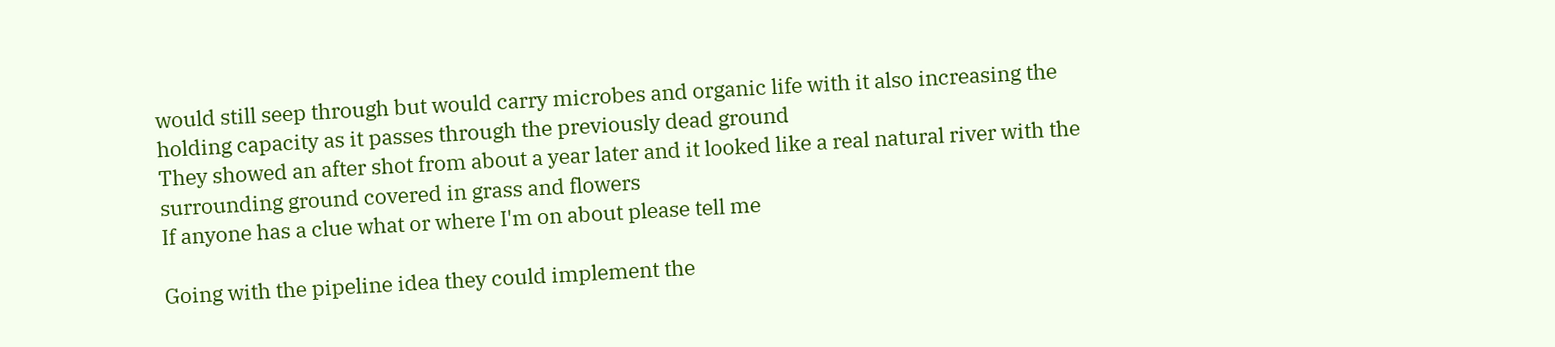would still seep through but would carry microbes and organic life with it also increasing the holding capacity as it passes through the previously dead ground
They showed an after shot from about a year later and it looked like a real natural river with the surrounding ground covered in grass and flowers
If anyone has a clue what or where I'm on about please tell me

Going with the pipeline idea they could implement the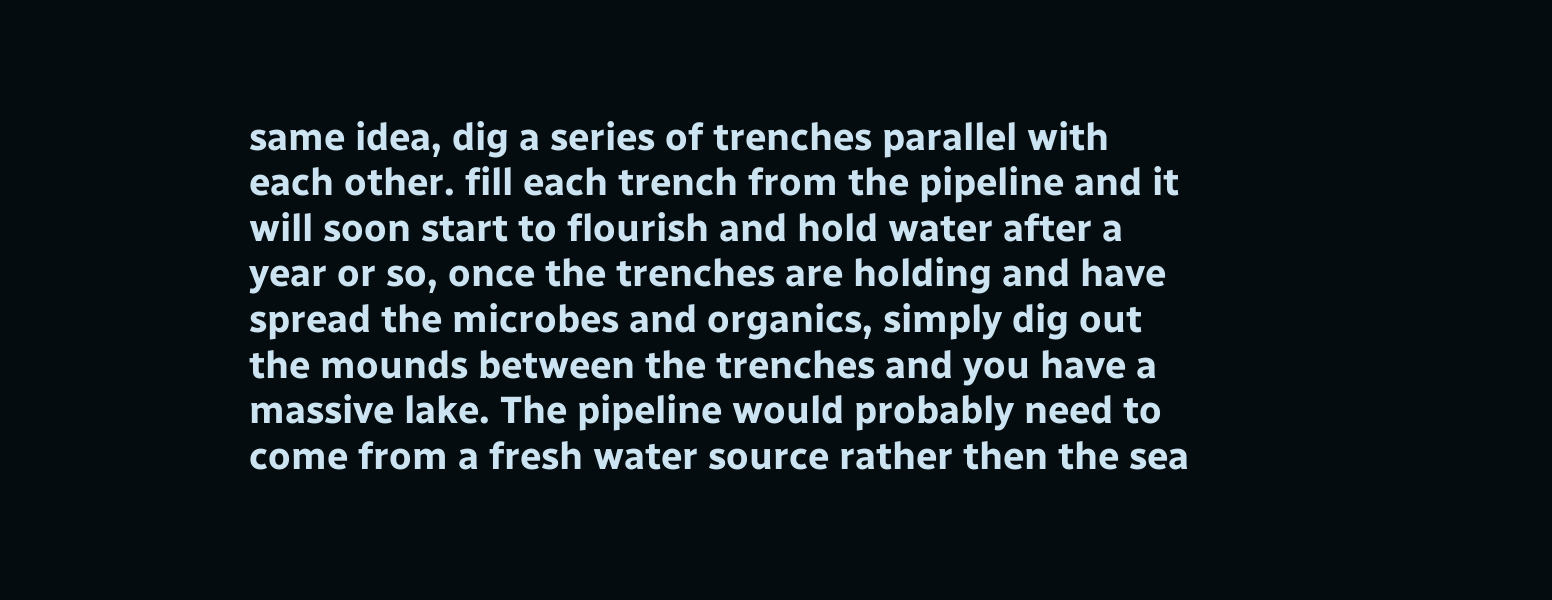same idea, dig a series of trenches parallel with each other. fill each trench from the pipeline and it will soon start to flourish and hold water after a year or so, once the trenches are holding and have spread the microbes and organics, simply dig out the mounds between the trenches and you have a massive lake. The pipeline would probably need to come from a fresh water source rather then the sea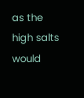as the high salts would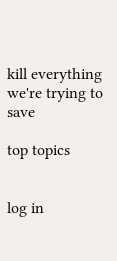kill everything we're trying to save

top topics


log in